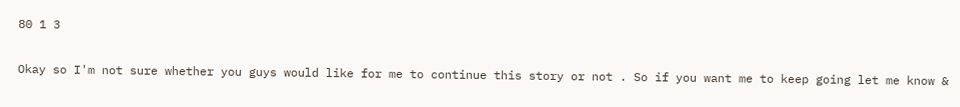80 1 3

Okay so I'm not sure whether you guys would like for me to continue this story or not . So if you want me to keep going let me know &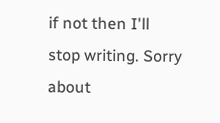if not then I'll stop writing. Sorry about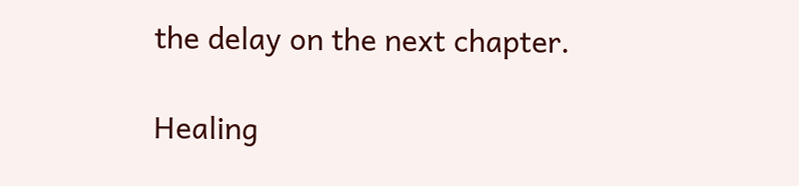the delay on the next chapter.

Healing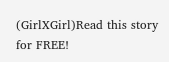(GirlXGirl)Read this story for FREE!